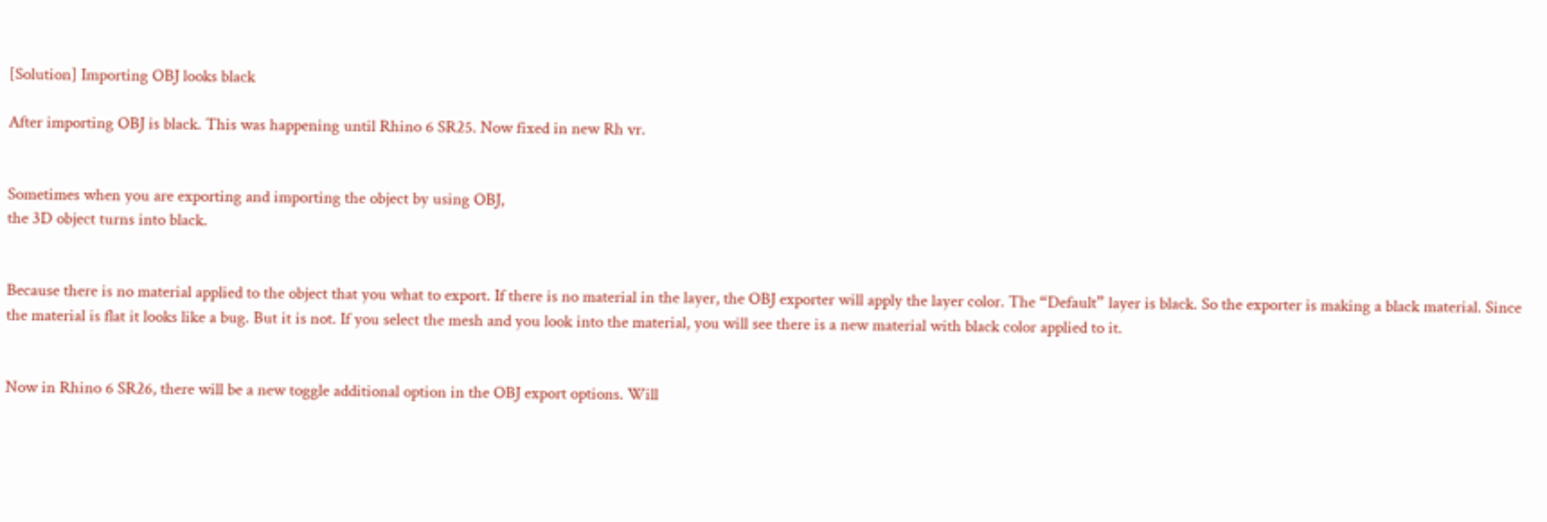[Solution] Importing OBJ looks black

After importing OBJ is black. This was happening until Rhino 6 SR25. Now fixed in new Rh vr.


Sometimes when you are exporting and importing the object by using OBJ,
the 3D object turns into black.


Because there is no material applied to the object that you what to export. If there is no material in the layer, the OBJ exporter will apply the layer color. The “Default” layer is black. So the exporter is making a black material. Since the material is flat it looks like a bug. But it is not. If you select the mesh and you look into the material, you will see there is a new material with black color applied to it.


Now in Rhino 6 SR26, there will be a new toggle additional option in the OBJ export options. Will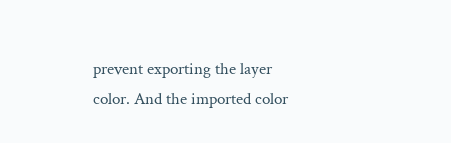prevent exporting the layer color. And the imported color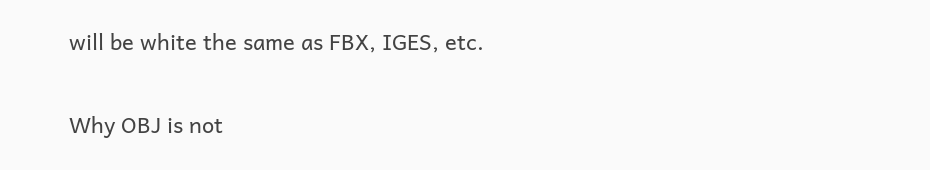will be white the same as FBX, IGES, etc.

Why OBJ is not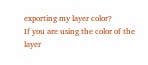exporting my layer color?
If you are using the color of the layer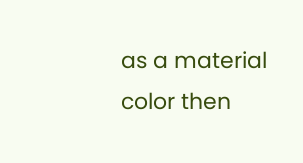as a material color then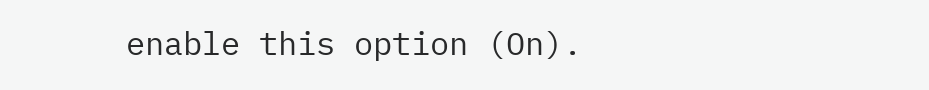enable this option (On).